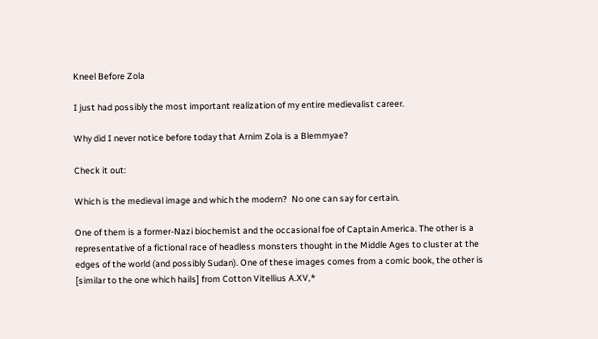Kneel Before Zola

I just had possibly the most important realization of my entire medievalist career.

Why did I never notice before today that Arnim Zola is a Blemmyae?

Check it out:

Which is the medieval image and which the modern?  No one can say for certain.

One of them is a former-Nazi biochemist and the occasional foe of Captain America. The other is a representative of a fictional race of headless monsters thought in the Middle Ages to cluster at the edges of the world (and possibly Sudan). One of these images comes from a comic book, the other is [similar to the one which hails] from Cotton Vitellius A.XV,*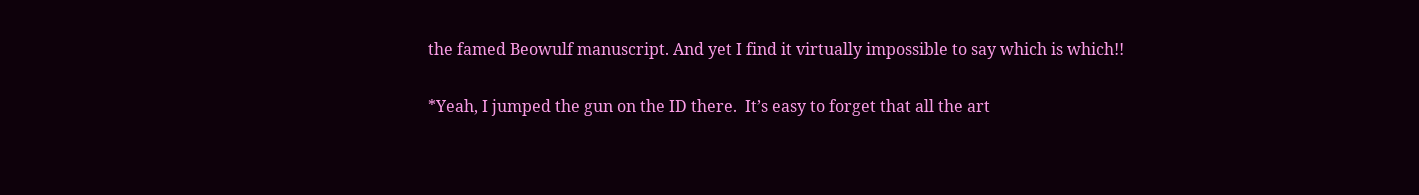the famed Beowulf manuscript. And yet I find it virtually impossible to say which is which!!

*Yeah, I jumped the gun on the ID there.  It’s easy to forget that all the art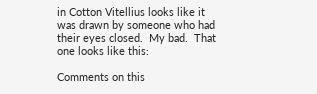in Cotton Vitellius looks like it was drawn by someone who had their eyes closed.  My bad.  That one looks like this:

Comments on this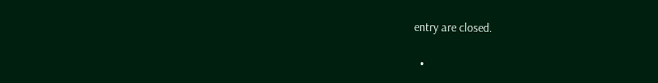entry are closed.

  •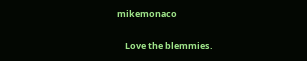mikemonaco

    Love the blemmies.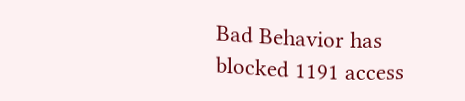Bad Behavior has blocked 1191 access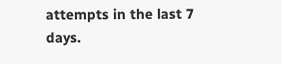attempts in the last 7 days.